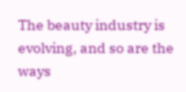The beauty industry is evolving, and so are the ways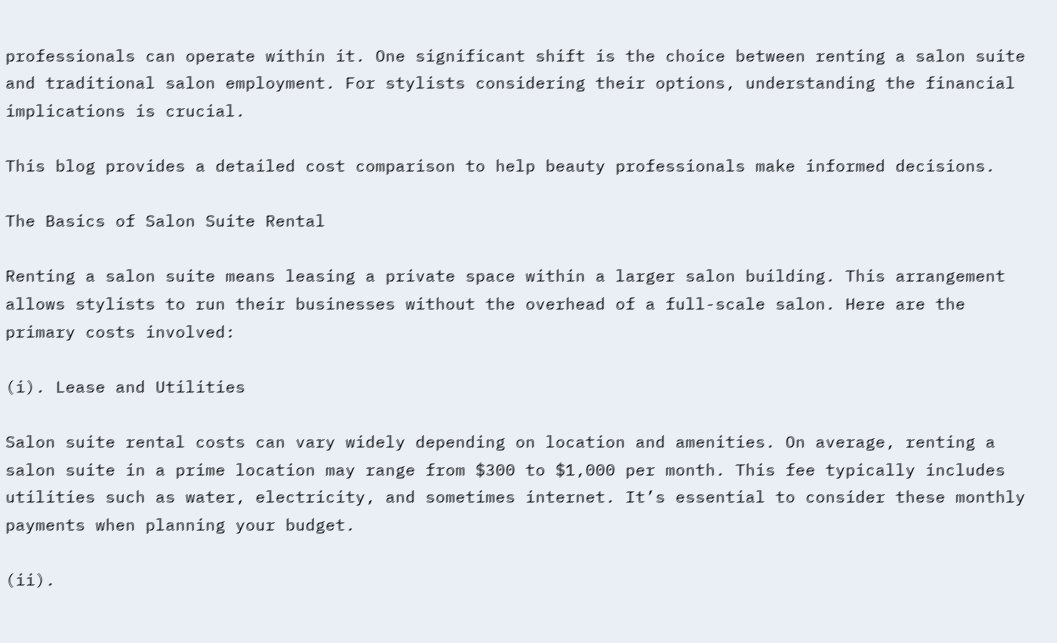professionals can operate within it. One significant shift is the choice between renting a salon suite and traditional salon employment. For stylists considering their options, understanding the financial implications is crucial.

This blog provides a detailed cost comparison to help beauty professionals make informed decisions.

The Basics of Salon Suite Rental

Renting a salon suite means leasing a private space within a larger salon building. This arrangement allows stylists to run their businesses without the overhead of a full-scale salon. Here are the primary costs involved:

(i). Lease and Utilities

Salon suite rental costs can vary widely depending on location and amenities. On average, renting a salon suite in a prime location may range from $300 to $1,000 per month. This fee typically includes utilities such as water, electricity, and sometimes internet. It’s essential to consider these monthly payments when planning your budget.

(ii).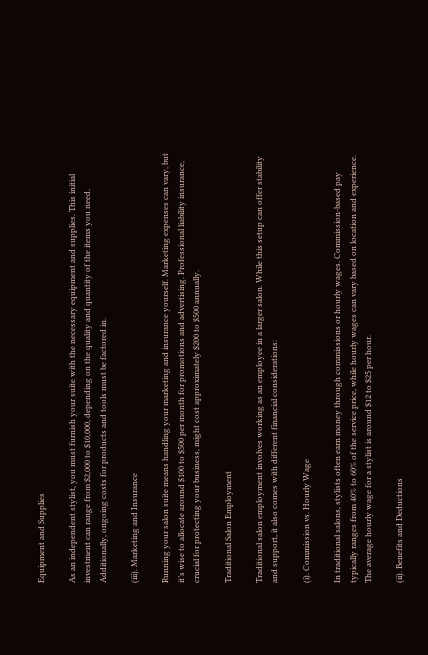Equipment and Supplies

As an independent stylist, you must furnish your suite with the necessary equipment and supplies. This initial investment can range from $2,000 to $10,000, depending on the quality and quantity of the items you need. Additionally, ongoing costs for products and tools must be factored in.

(iii). Marketing and Insurance

Running your salon suite means handling your marketing and insurance yourself. Marketing expenses can vary, but it’s wise to allocate around $100 to $500 per month for promotions and advertising. Professional liability insurance, crucial for protecting your business, might cost approximately $200 to $500 annually.

Traditional Salon Employment

Traditional salon employment involves working as an employee in a larger salon. While this setup can offer stability and support, it also comes with different financial considerations:

(i). Commission vs. Hourly Wage

In traditional salons, stylists often earn money through commissions or hourly wages. Commission-based pay typically ranges from 40% to 60% of the service price, while hourly wages can vary based on location and experience. The average hourly wage for a stylist is around $12 to $25 per hour.

(ii). Benefits and Deductions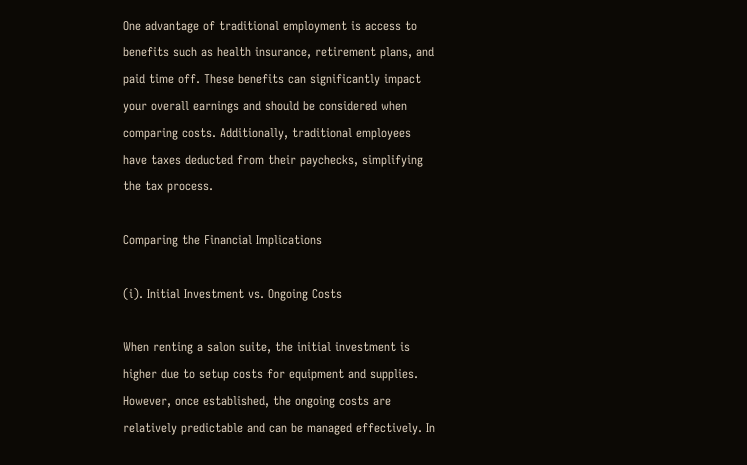One advantage of traditional employment is access to benefits such as health insurance, retirement plans, and paid time off. These benefits can significantly impact your overall earnings and should be considered when comparing costs. Additionally, traditional employees have taxes deducted from their paychecks, simplifying the tax process.

Comparing the Financial Implications

(i). Initial Investment vs. Ongoing Costs

When renting a salon suite, the initial investment is higher due to setup costs for equipment and supplies. However, once established, the ongoing costs are relatively predictable and can be managed effectively. In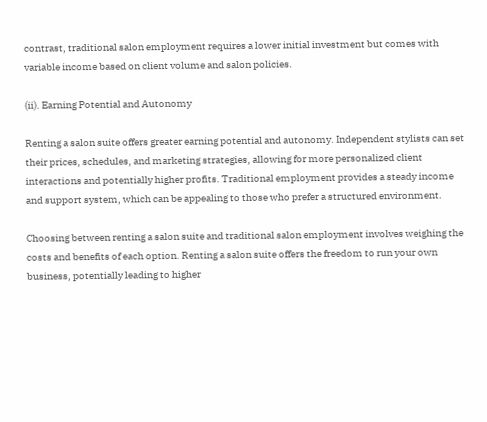contrast, traditional salon employment requires a lower initial investment but comes with variable income based on client volume and salon policies.

(ii). Earning Potential and Autonomy

Renting a salon suite offers greater earning potential and autonomy. Independent stylists can set their prices, schedules, and marketing strategies, allowing for more personalized client interactions and potentially higher profits. Traditional employment provides a steady income and support system, which can be appealing to those who prefer a structured environment.

Choosing between renting a salon suite and traditional salon employment involves weighing the costs and benefits of each option. Renting a salon suite offers the freedom to run your own business, potentially leading to higher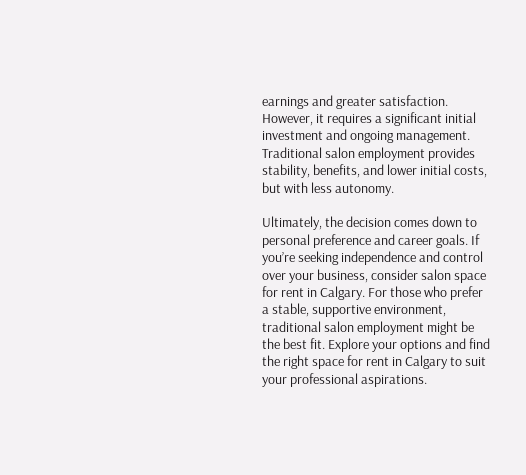earnings and greater satisfaction. However, it requires a significant initial investment and ongoing management. Traditional salon employment provides stability, benefits, and lower initial costs, but with less autonomy.

Ultimately, the decision comes down to personal preference and career goals. If you’re seeking independence and control over your business, consider salon space for rent in Calgary. For those who prefer a stable, supportive environment, traditional salon employment might be the best fit. Explore your options and find the right space for rent in Calgary to suit your professional aspirations.